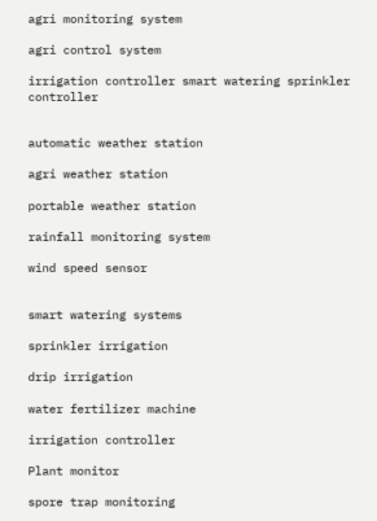agri monitoring system

agri control system

irrigation controller smart watering sprinkler controller


automatic weather station

agri weather station

portable weather station

rainfall monitoring system

wind speed sensor


smart watering systems

sprinkler irrigation

drip irrigation

water fertilizer machine

irrigation controller

Plant monitor

spore trap monitoring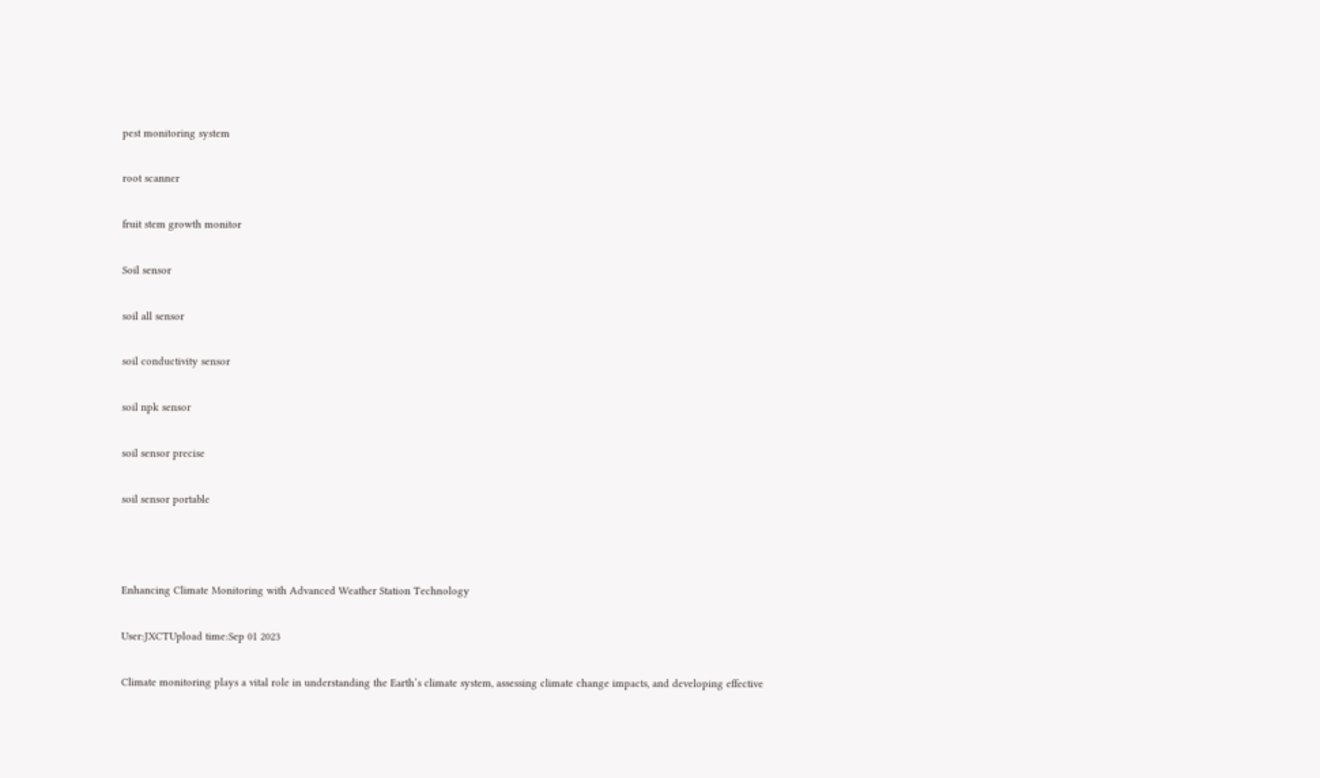pest monitoring system

root scanner

fruit stem growth monitor

Soil sensor

soil all sensor

soil conductivity sensor

soil npk sensor

soil sensor precise

soil sensor portable



Enhancing Climate Monitoring with Advanced Weather Station Technology

User:JXCTUpload time:Sep 01 2023

Climate monitoring plays a vital role in understanding the Earth’s climate system, assessing climate change impacts, and developing effective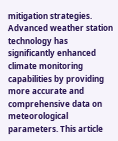mitigation strategies. Advanced weather station technology has significantly enhanced climate monitoring capabilities by providing more accurate and comprehensive data on meteorological parameters. This article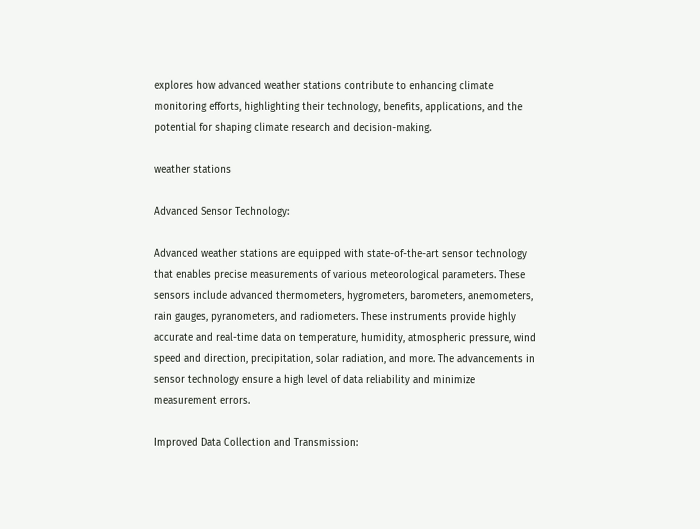explores how advanced weather stations contribute to enhancing climate monitoring efforts, highlighting their technology, benefits, applications, and the potential for shaping climate research and decision-making.

weather stations

Advanced Sensor Technology:

Advanced weather stations are equipped with state-of-the-art sensor technology that enables precise measurements of various meteorological parameters. These sensors include advanced thermometers, hygrometers, barometers, anemometers, rain gauges, pyranometers, and radiometers. These instruments provide highly accurate and real-time data on temperature, humidity, atmospheric pressure, wind speed and direction, precipitation, solar radiation, and more. The advancements in sensor technology ensure a high level of data reliability and minimize measurement errors.

Improved Data Collection and Transmission: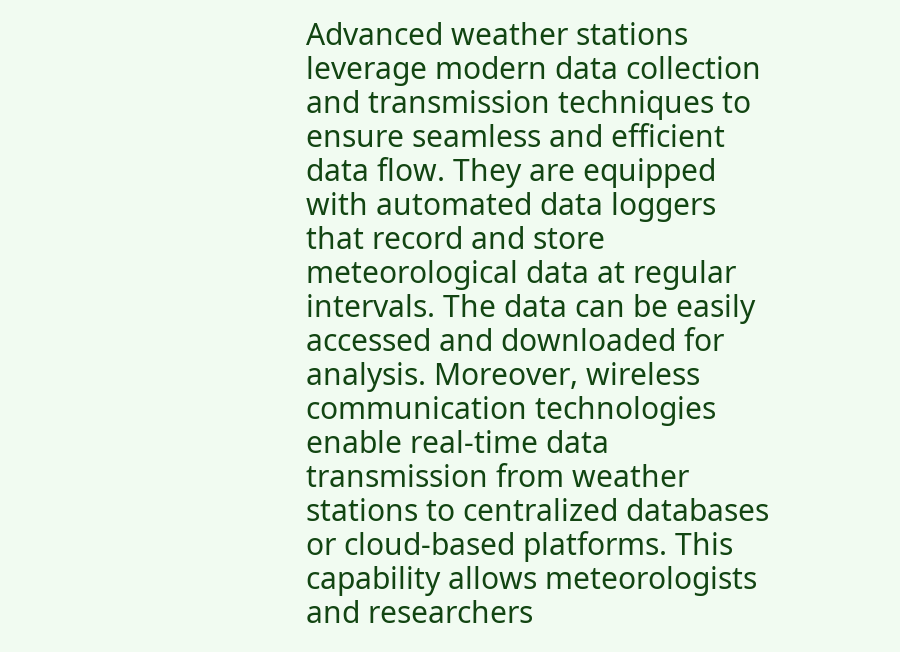Advanced weather stations leverage modern data collection and transmission techniques to ensure seamless and efficient data flow. They are equipped with automated data loggers that record and store meteorological data at regular intervals. The data can be easily accessed and downloaded for analysis. Moreover, wireless communication technologies enable real-time data transmission from weather stations to centralized databases or cloud-based platforms. This capability allows meteorologists and researchers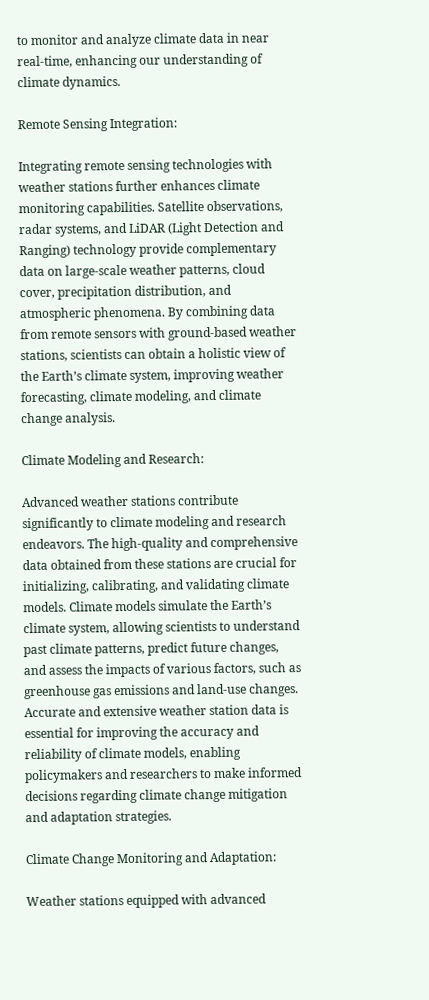to monitor and analyze climate data in near real-time, enhancing our understanding of climate dynamics.

Remote Sensing Integration:

Integrating remote sensing technologies with weather stations further enhances climate monitoring capabilities. Satellite observations, radar systems, and LiDAR (Light Detection and Ranging) technology provide complementary data on large-scale weather patterns, cloud cover, precipitation distribution, and atmospheric phenomena. By combining data from remote sensors with ground-based weather stations, scientists can obtain a holistic view of the Earth’s climate system, improving weather forecasting, climate modeling, and climate change analysis.

Climate Modeling and Research:

Advanced weather stations contribute significantly to climate modeling and research endeavors. The high-quality and comprehensive data obtained from these stations are crucial for initializing, calibrating, and validating climate models. Climate models simulate the Earth’s climate system, allowing scientists to understand past climate patterns, predict future changes, and assess the impacts of various factors, such as greenhouse gas emissions and land-use changes. Accurate and extensive weather station data is essential for improving the accuracy and reliability of climate models, enabling policymakers and researchers to make informed decisions regarding climate change mitigation and adaptation strategies.

Climate Change Monitoring and Adaptation:

Weather stations equipped with advanced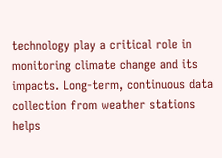technology play a critical role in monitoring climate change and its impacts. Long-term, continuous data collection from weather stations helps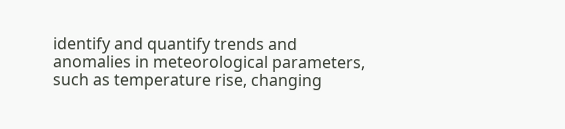identify and quantify trends and anomalies in meteorological parameters, such as temperature rise, changing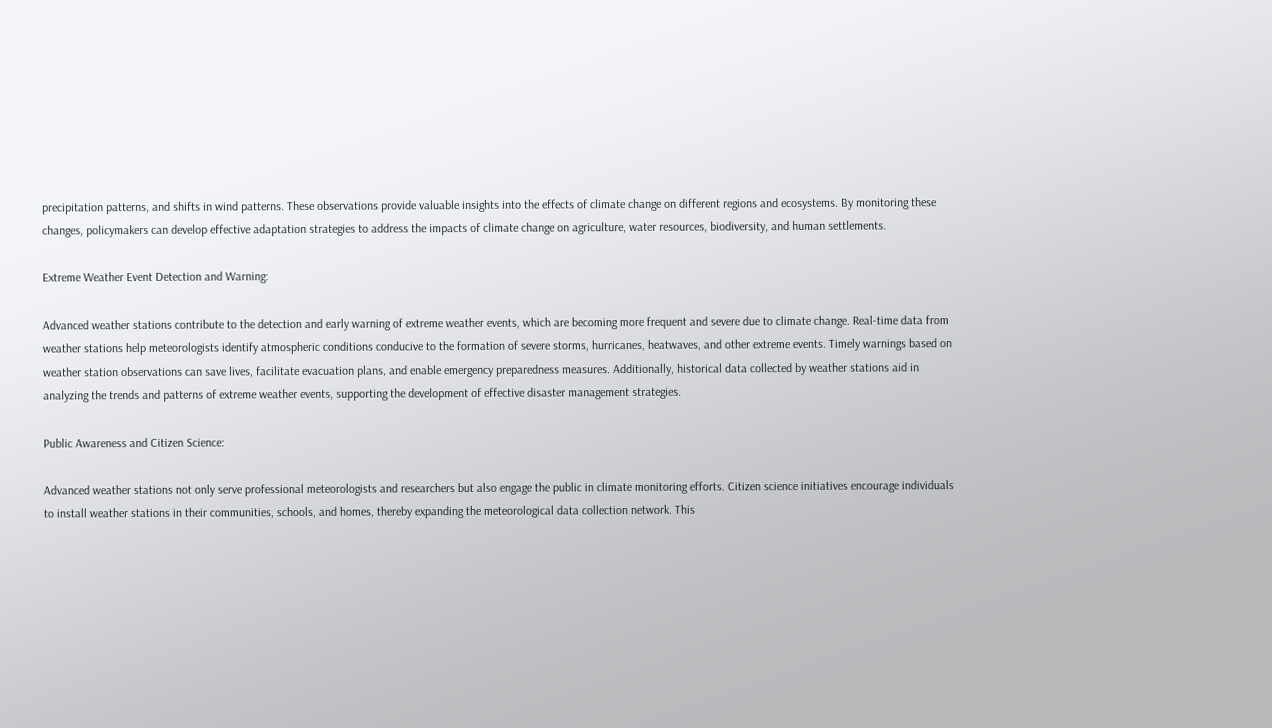precipitation patterns, and shifts in wind patterns. These observations provide valuable insights into the effects of climate change on different regions and ecosystems. By monitoring these changes, policymakers can develop effective adaptation strategies to address the impacts of climate change on agriculture, water resources, biodiversity, and human settlements.

Extreme Weather Event Detection and Warning:

Advanced weather stations contribute to the detection and early warning of extreme weather events, which are becoming more frequent and severe due to climate change. Real-time data from weather stations help meteorologists identify atmospheric conditions conducive to the formation of severe storms, hurricanes, heatwaves, and other extreme events. Timely warnings based on weather station observations can save lives, facilitate evacuation plans, and enable emergency preparedness measures. Additionally, historical data collected by weather stations aid in analyzing the trends and patterns of extreme weather events, supporting the development of effective disaster management strategies.

Public Awareness and Citizen Science:

Advanced weather stations not only serve professional meteorologists and researchers but also engage the public in climate monitoring efforts. Citizen science initiatives encourage individuals to install weather stations in their communities, schools, and homes, thereby expanding the meteorological data collection network. This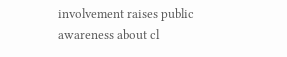involvement raises public awareness about cl